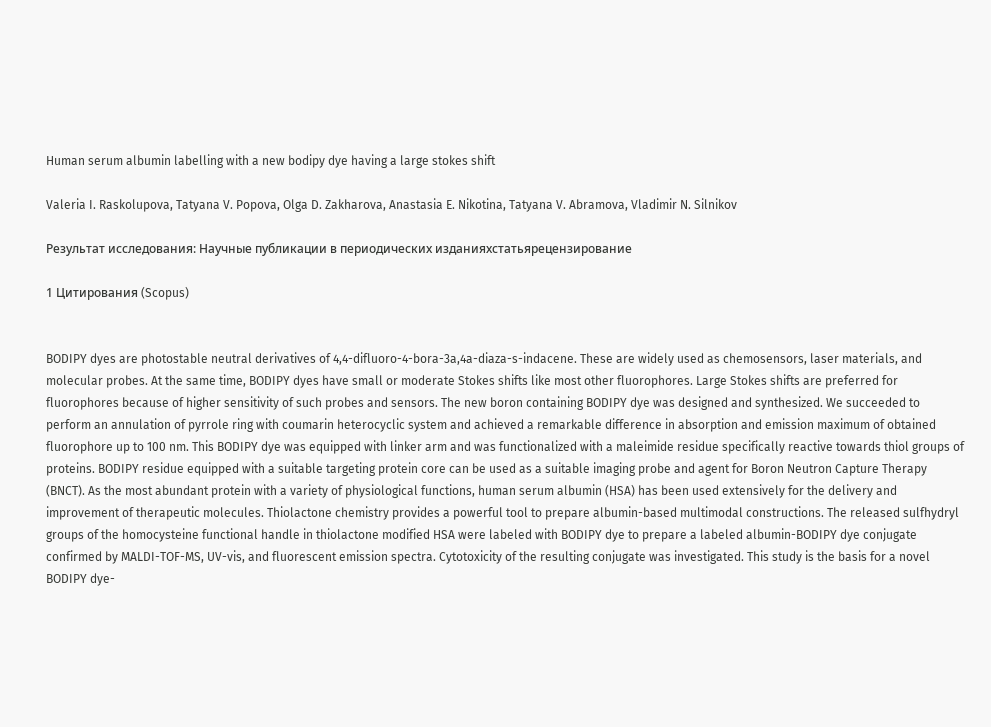Human serum albumin labelling with a new bodipy dye having a large stokes shift

Valeria I. Raskolupova, Tatyana V. Popova, Olga D. Zakharova, Anastasia E. Nikotina, Tatyana V. Abramova, Vladimir N. Silnikov

Результат исследования: Научные публикации в периодических изданияхстатьярецензирование

1 Цитирования (Scopus)


BODIPY dyes are photostable neutral derivatives of 4,4-difluoro-4-bora-3a,4a-diaza-s-indacene. These are widely used as chemosensors, laser materials, and molecular probes. At the same time, BODIPY dyes have small or moderate Stokes shifts like most other fluorophores. Large Stokes shifts are preferred for fluorophores because of higher sensitivity of such probes and sensors. The new boron containing BODIPY dye was designed and synthesized. We succeeded to perform an annulation of pyrrole ring with coumarin heterocyclic system and achieved a remarkable difference in absorption and emission maximum of obtained fluorophore up to 100 nm. This BODIPY dye was equipped with linker arm and was functionalized with a maleimide residue specifically reactive towards thiol groups of proteins. BODIPY residue equipped with a suitable targeting protein core can be used as a suitable imaging probe and agent for Boron Neutron Capture Therapy (BNCT). As the most abundant protein with a variety of physiological functions, human serum albumin (HSA) has been used extensively for the delivery and improvement of therapeutic molecules. Thiolactone chemistry provides a powerful tool to prepare albumin-based multimodal constructions. The released sulfhydryl groups of the homocysteine functional handle in thiolactone modified HSA were labeled with BODIPY dye to prepare a labeled albumin-BODIPY dye conjugate confirmed by MALDI-TOF-MS, UV-vis, and fluorescent emission spectra. Cytotoxicity of the resulting conjugate was investigated. This study is the basis for a novel BODIPY dye-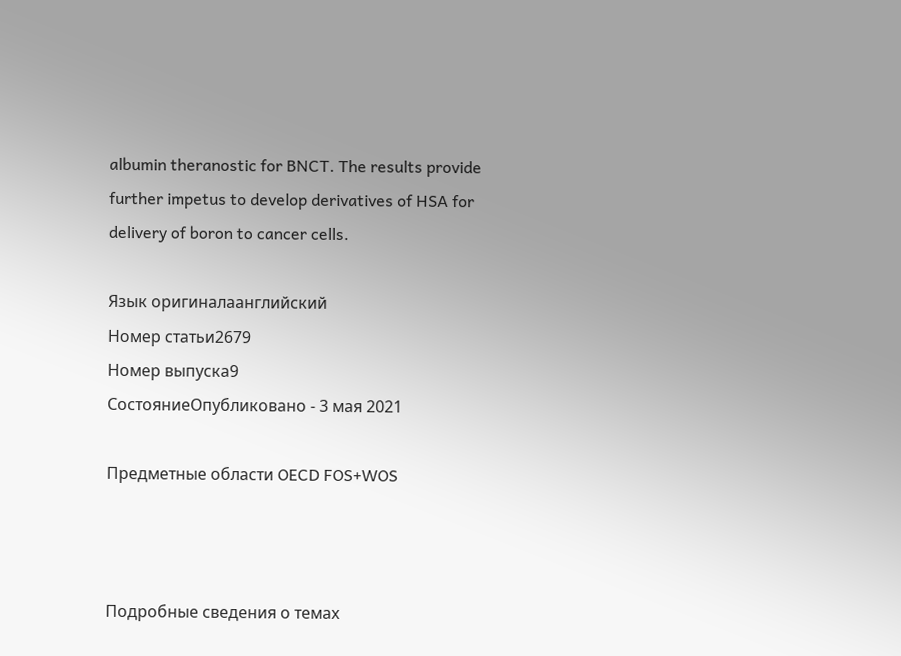albumin theranostic for BNCT. The results provide further impetus to develop derivatives of HSA for delivery of boron to cancer cells.

Язык оригиналаанглийский
Номер статьи2679
Номер выпуска9
СостояниеОпубликовано - 3 мая 2021

Предметные области OECD FOS+WOS



Подробные сведения о темах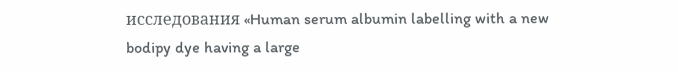исследования «Human serum albumin labelling with a new bodipy dye having a large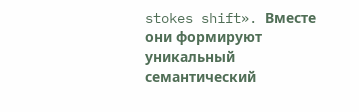stokes shift». Вместе они формируют уникальный семантический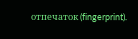отпечаток (fingerprint).